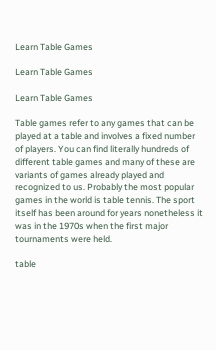Learn Table Games

Learn Table Games

Learn Table Games

Table games refer to any games that can be played at a table and involves a fixed number of players. You can find literally hundreds of different table games and many of these are variants of games already played and recognized to us. Probably the most popular games in the world is table tennis. The sport itself has been around for years nonetheless it was in the 1970s when the first major tournaments were held.

table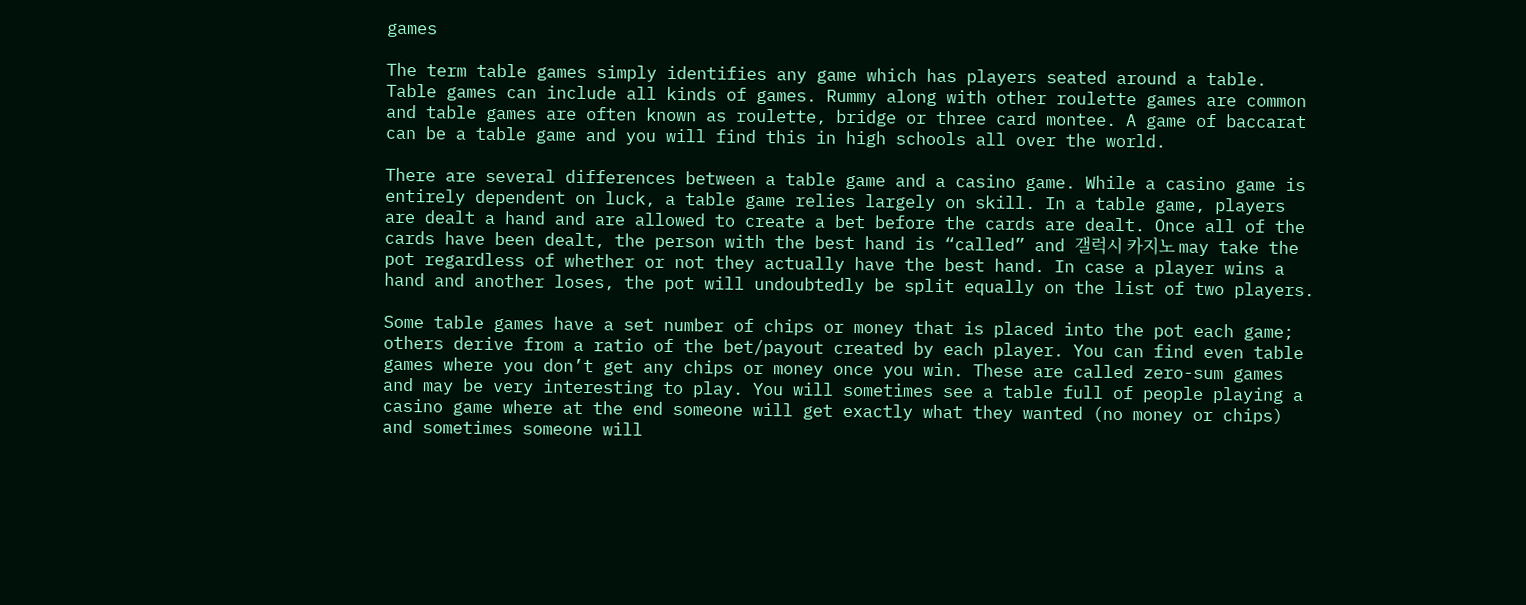games

The term table games simply identifies any game which has players seated around a table. Table games can include all kinds of games. Rummy along with other roulette games are common and table games are often known as roulette, bridge or three card montee. A game of baccarat can be a table game and you will find this in high schools all over the world.

There are several differences between a table game and a casino game. While a casino game is entirely dependent on luck, a table game relies largely on skill. In a table game, players are dealt a hand and are allowed to create a bet before the cards are dealt. Once all of the cards have been dealt, the person with the best hand is “called” and 갤럭시 카지노 may take the pot regardless of whether or not they actually have the best hand. In case a player wins a hand and another loses, the pot will undoubtedly be split equally on the list of two players.

Some table games have a set number of chips or money that is placed into the pot each game; others derive from a ratio of the bet/payout created by each player. You can find even table games where you don’t get any chips or money once you win. These are called zero-sum games and may be very interesting to play. You will sometimes see a table full of people playing a casino game where at the end someone will get exactly what they wanted (no money or chips) and sometimes someone will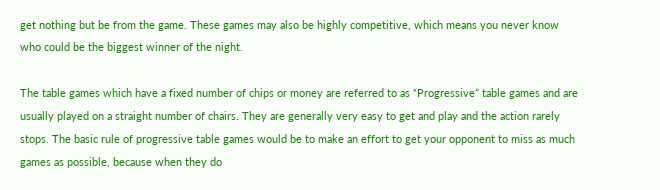get nothing but be from the game. These games may also be highly competitive, which means you never know who could be the biggest winner of the night.

The table games which have a fixed number of chips or money are referred to as “Progressive” table games and are usually played on a straight number of chairs. They are generally very easy to get and play and the action rarely stops. The basic rule of progressive table games would be to make an effort to get your opponent to miss as much games as possible, because when they do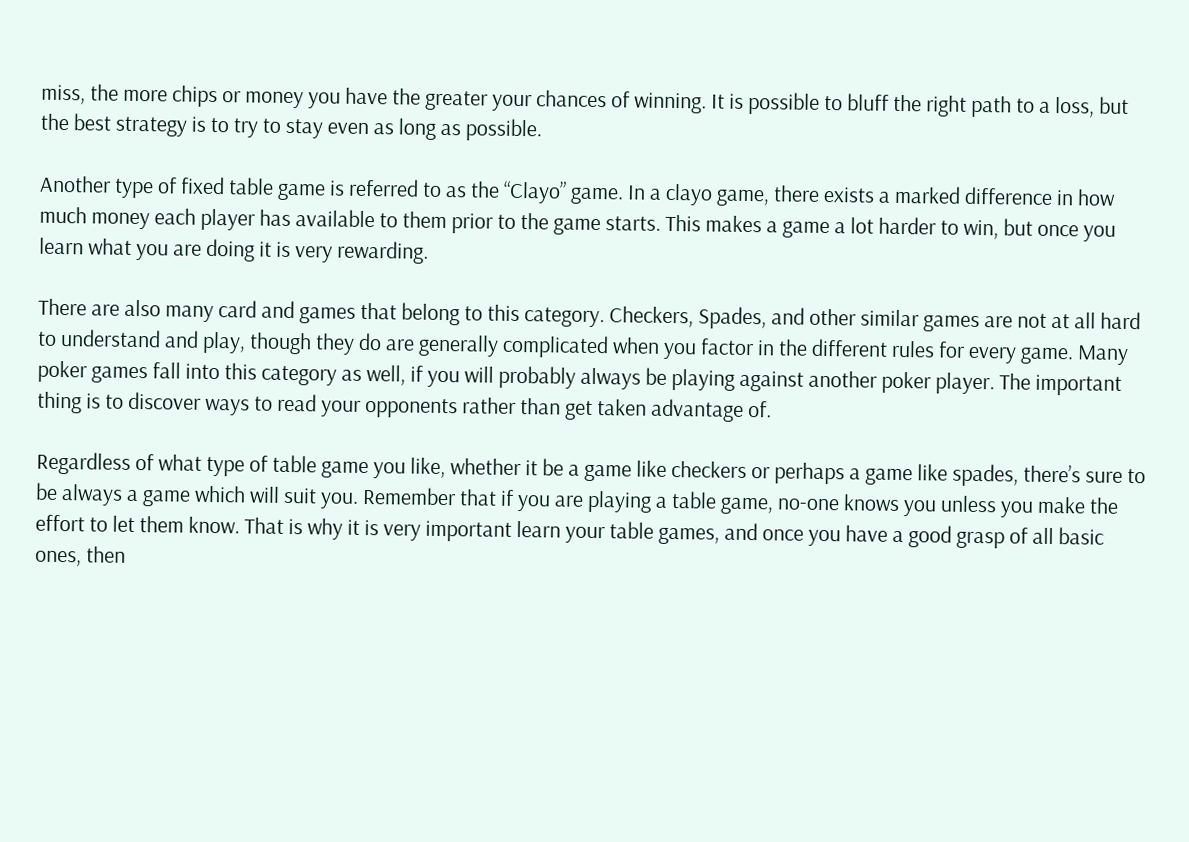miss, the more chips or money you have the greater your chances of winning. It is possible to bluff the right path to a loss, but the best strategy is to try to stay even as long as possible.

Another type of fixed table game is referred to as the “Clayo” game. In a clayo game, there exists a marked difference in how much money each player has available to them prior to the game starts. This makes a game a lot harder to win, but once you learn what you are doing it is very rewarding.

There are also many card and games that belong to this category. Checkers, Spades, and other similar games are not at all hard to understand and play, though they do are generally complicated when you factor in the different rules for every game. Many poker games fall into this category as well, if you will probably always be playing against another poker player. The important thing is to discover ways to read your opponents rather than get taken advantage of.

Regardless of what type of table game you like, whether it be a game like checkers or perhaps a game like spades, there’s sure to be always a game which will suit you. Remember that if you are playing a table game, no-one knows you unless you make the effort to let them know. That is why it is very important learn your table games, and once you have a good grasp of all basic ones, then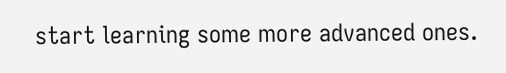start learning some more advanced ones.